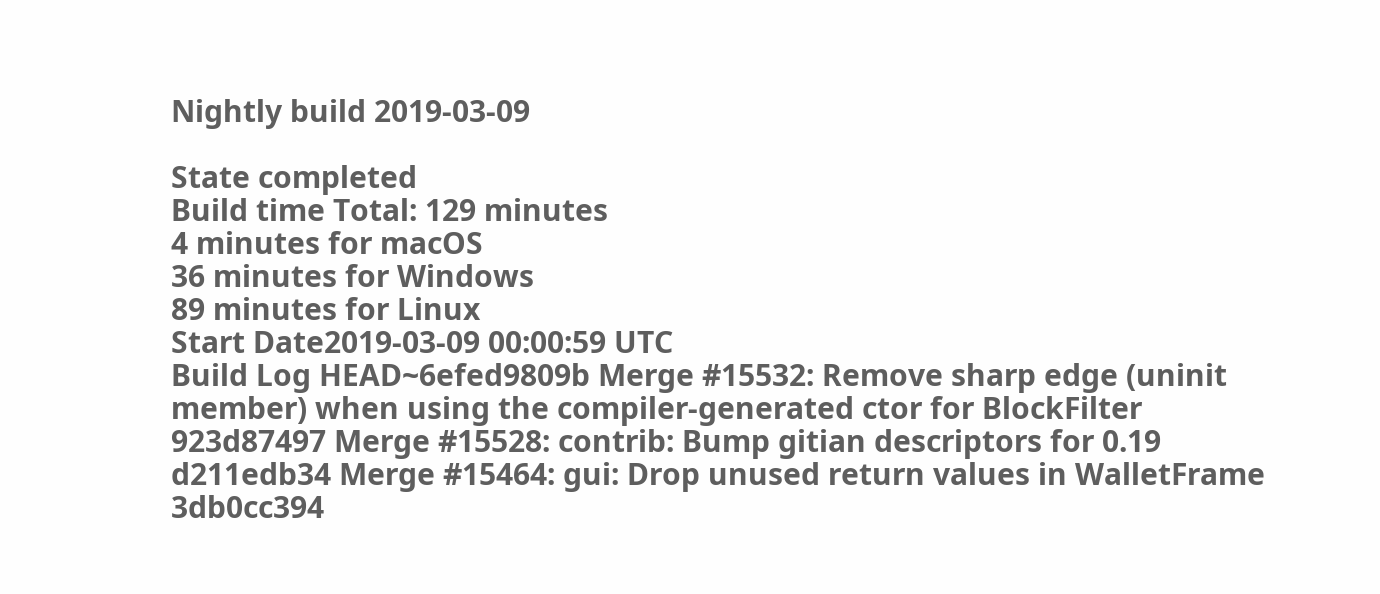Nightly build 2019-03-09

State completed
Build time Total: 129 minutes
4 minutes for macOS
36 minutes for Windows
89 minutes for Linux
Start Date2019-03-09 00:00:59 UTC
Build Log HEAD~6efed9809b Merge #15532: Remove sharp edge (uninit member) when using the compiler-generated ctor for BlockFilter
923d87497 Merge #15528: contrib: Bump gitian descriptors for 0.19
d211edb34 Merge #15464: gui: Drop unused return values in WalletFrame
3db0cc394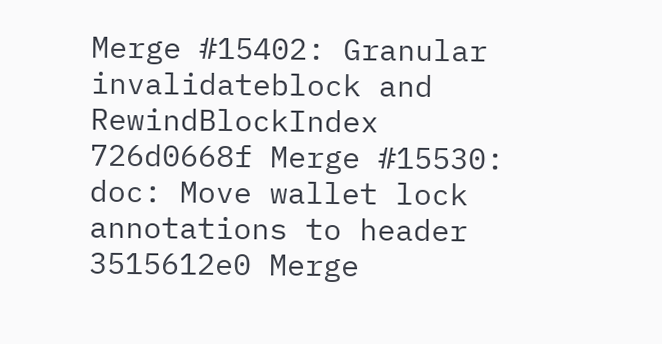Merge #15402: Granular invalidateblock and RewindBlockIndex
726d0668f Merge #15530: doc: Move wallet lock annotations to header
3515612e0 Merge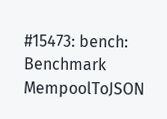#15473: bench: Benchmark MempoolToJSON